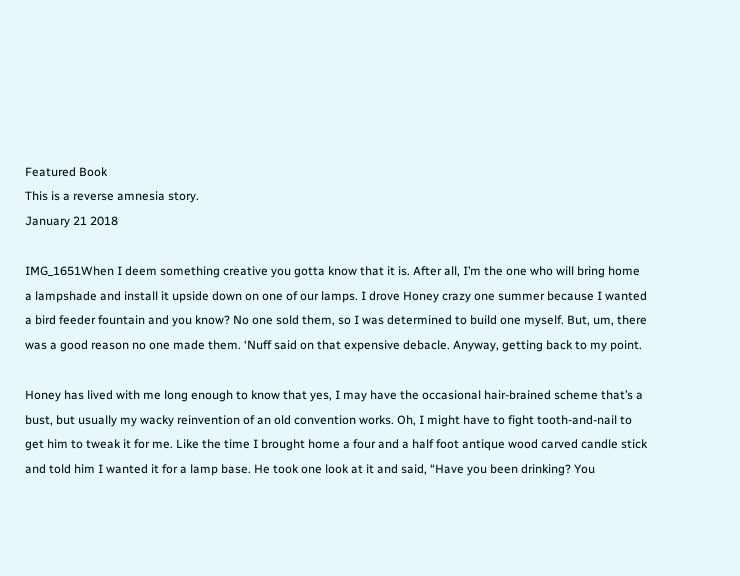Featured Book
This is a reverse amnesia story.
January 21 2018

IMG_1651When I deem something creative you gotta know that it is. After all, I’m the one who will bring home a lampshade and install it upside down on one of our lamps. I drove Honey crazy one summer because I wanted a bird feeder fountain and you know? No one sold them, so I was determined to build one myself. But, um, there was a good reason no one made them. ‘Nuff said on that expensive debacle. Anyway, getting back to my point.

Honey has lived with me long enough to know that yes, I may have the occasional hair-brained scheme that’s a bust, but usually my wacky reinvention of an old convention works. Oh, I might have to fight tooth-and-nail to get him to tweak it for me. Like the time I brought home a four and a half foot antique wood carved candle stick and told him I wanted it for a lamp base. He took one look at it and said, “Have you been drinking? You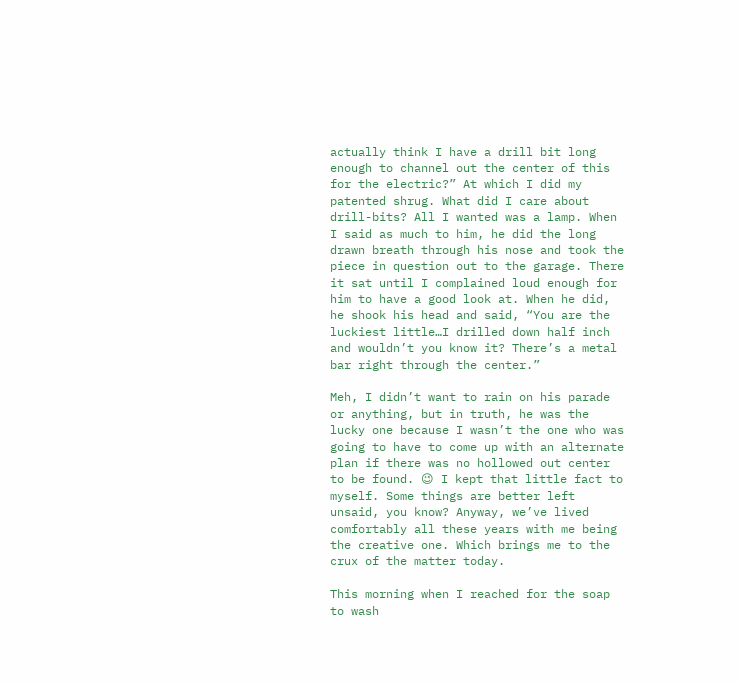actually think I have a drill bit long enough to channel out the center of this for the electric?” At which I did my patented shrug. What did I care about drill-bits? All I wanted was a lamp. When I said as much to him, he did the long drawn breath through his nose and took the piece in question out to the garage. There it sat until I complained loud enough for him to have a good look at. When he did, he shook his head and said, “You are the luckiest little…I drilled down half inch and wouldn’t you know it? There’s a metal bar right through the center.”

Meh, I didn’t want to rain on his parade or anything, but in truth, he was the lucky one because I wasn’t the one who was going to have to come up with an alternate plan if there was no hollowed out center to be found. 😉 I kept that little fact to myself. Some things are better left unsaid, you know? Anyway, we’ve lived comfortably all these years with me being the creative one. Which brings me to the crux of the matter today.

This morning when I reached for the soap to wash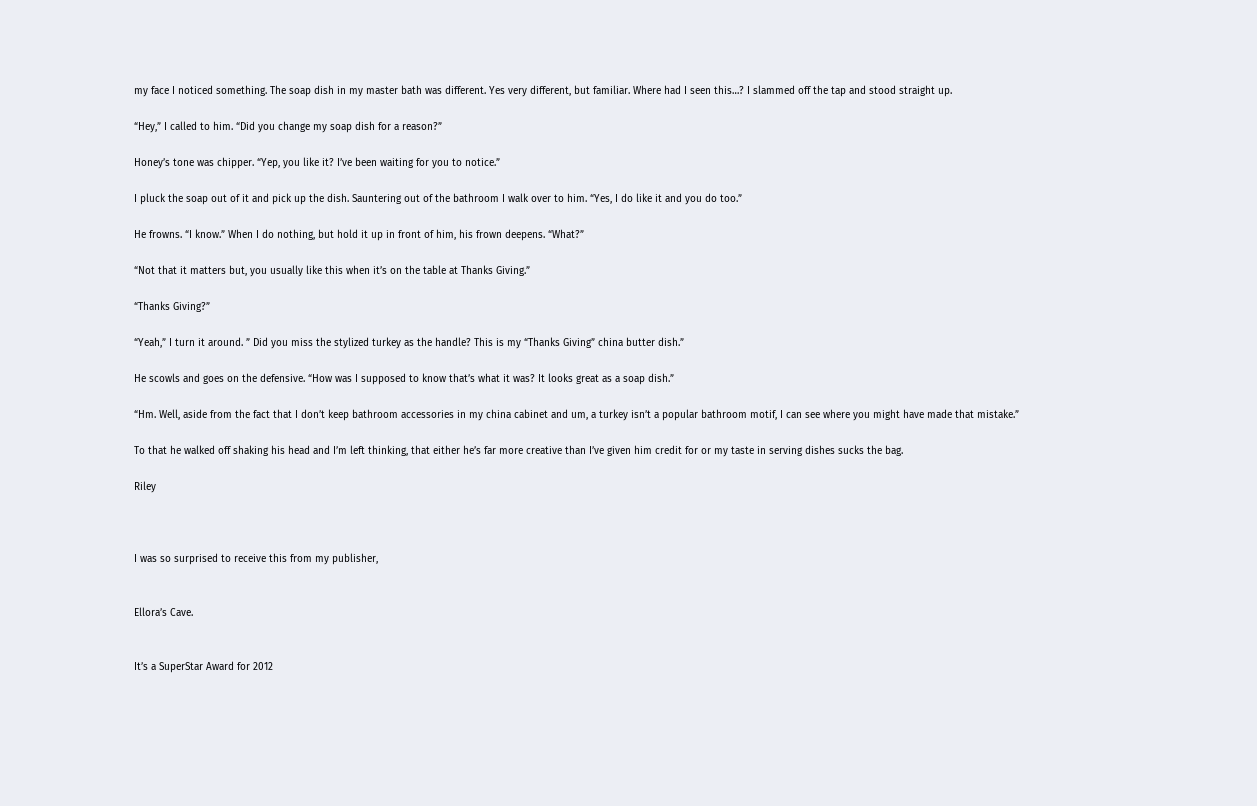my face I noticed something. The soap dish in my master bath was different. Yes very different, but familiar. Where had I seen this…? I slammed off the tap and stood straight up.

“Hey,” I called to him. “Did you change my soap dish for a reason?”

Honey’s tone was chipper. “Yep, you like it? I’ve been waiting for you to notice.”

I pluck the soap out of it and pick up the dish. Sauntering out of the bathroom I walk over to him. “Yes, I do like it and you do too.”

He frowns. “I know.” When I do nothing, but hold it up in front of him, his frown deepens. “What?”

“Not that it matters but, you usually like this when it’s on the table at Thanks Giving.”

“Thanks Giving?”

“Yeah,” I turn it around. ” Did you miss the stylized turkey as the handle? This is my “Thanks Giving” china butter dish.”

He scowls and goes on the defensive. “How was I supposed to know that’s what it was? It looks great as a soap dish.”

“Hm. Well, aside from the fact that I don’t keep bathroom accessories in my china cabinet and um, a turkey isn’t a popular bathroom motif, I can see where you might have made that mistake.”

To that he walked off shaking his head and I’m left thinking, that either he’s far more creative than I’ve given him credit for or my taste in serving dishes sucks the bag.

Riley



I was so surprised to receive this from my publisher,


Ellora’s Cave.


It’s a SuperStar Award for 2012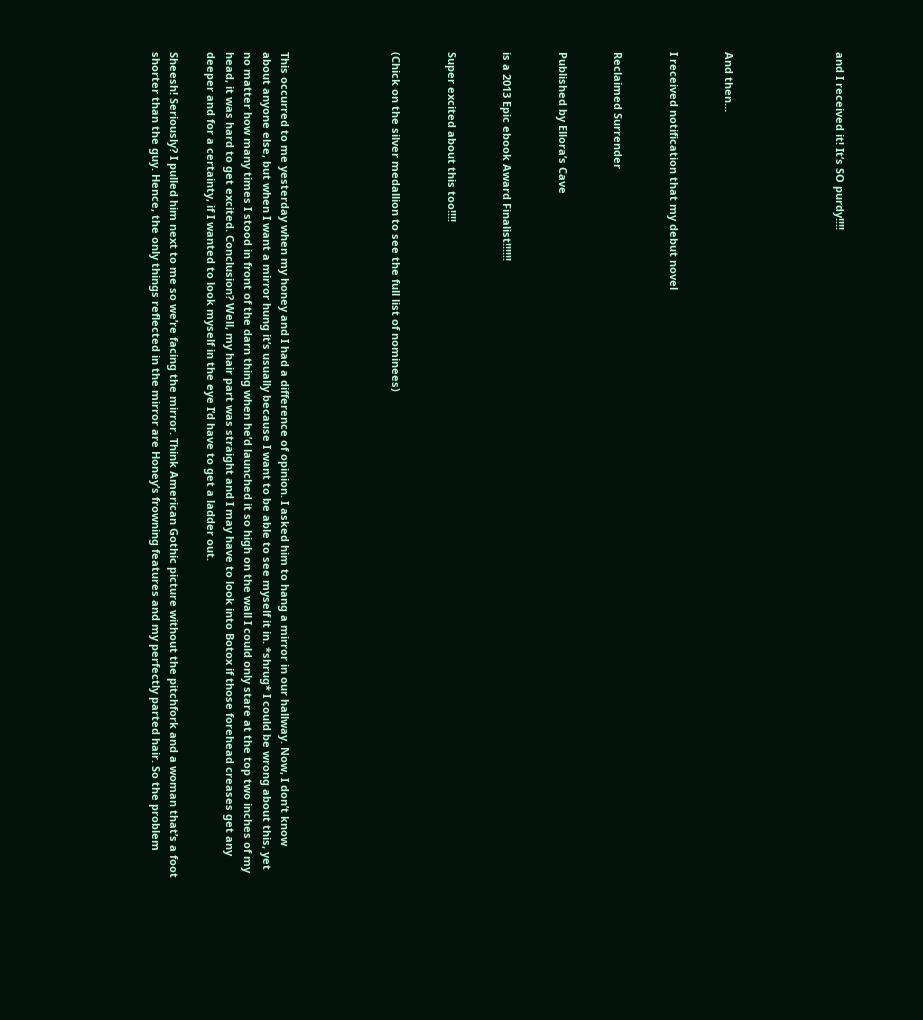and I received it! It’s SO purdy!!!!





And then…


I received notification that my debut novel


Reclaimed Surrender


Published by Ellora’s Cave


is a 2013 Epic ebook Award Finalist!!!!!!


Super excited about this too!!!!


(Chick on the silver medallion to see the full list of nominees)





This occurred to me yesterday when my honey and I had a difference of opinion. I asked him to hang a mirror in our hallway. Now, I don’t know about anyone else, but when I want a mirror hung it’s usually because I want to be able to see myself it in. *shrug* I could be wrong about this, yet no matter how many times I stood in front of the darn thing when he’d launched it so high on the wall I could only stare at the top two inches of my head, it was hard to get excited. Conclusion? Well, my hair part was straight and I may have to look into Botox if those forehead creases get any deeper and for a certainty, if I wanted to look myself in the eye I’d have to get a ladder out.

Sheesh! Seriously? I pulled him next to me so we’re facing the mirror. Think American Gothic picture without the pitchfork and a woman that’s a foot shorter than the guy. Hence, the only things reflected in the mirror are Honey’s frowning features and my perfectly parted hair. So the problem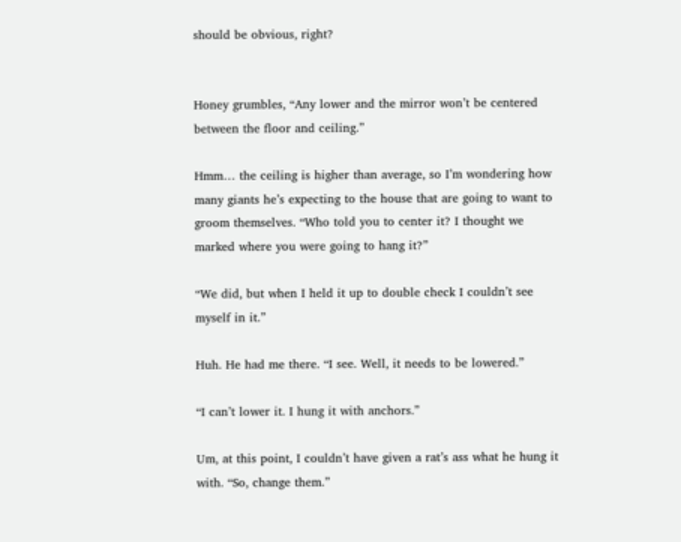should be obvious, right?


Honey grumbles, “Any lower and the mirror won’t be centered between the floor and ceiling.”

Hmm… the ceiling is higher than average, so I’m wondering how many giants he’s expecting to the house that are going to want to groom themselves. “Who told you to center it? I thought we marked where you were going to hang it?”

“We did, but when I held it up to double check I couldn’t see myself in it.”

Huh. He had me there. “I see. Well, it needs to be lowered.”

“I can’t lower it. I hung it with anchors.”

Um, at this point, I couldn’t have given a rat’s ass what he hung it with. “So, change them.”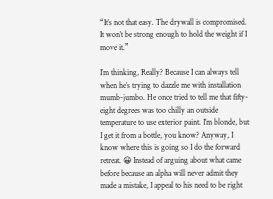“It’s not that easy. The drywall is compromised. It won’t be strong enough to hold the weight if I move it.”

I’m thinking, Really? Because I can always tell when he’s trying to dazzle me with installation mumb-jumbo. He once tried to tell me that fifty-eight degrees was too chilly an outside temperature to use exterior paint. I’m blonde, but I get it from a bottle, you know? Anyway, I know where this is going so I do the forward retreat. 😀 Instead of arguing about what came before because an alpha will never admit they made a mistake, I appeal to his need to be right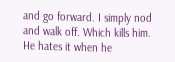and go forward. I simply nod and walk off. Which kills him. He hates it when he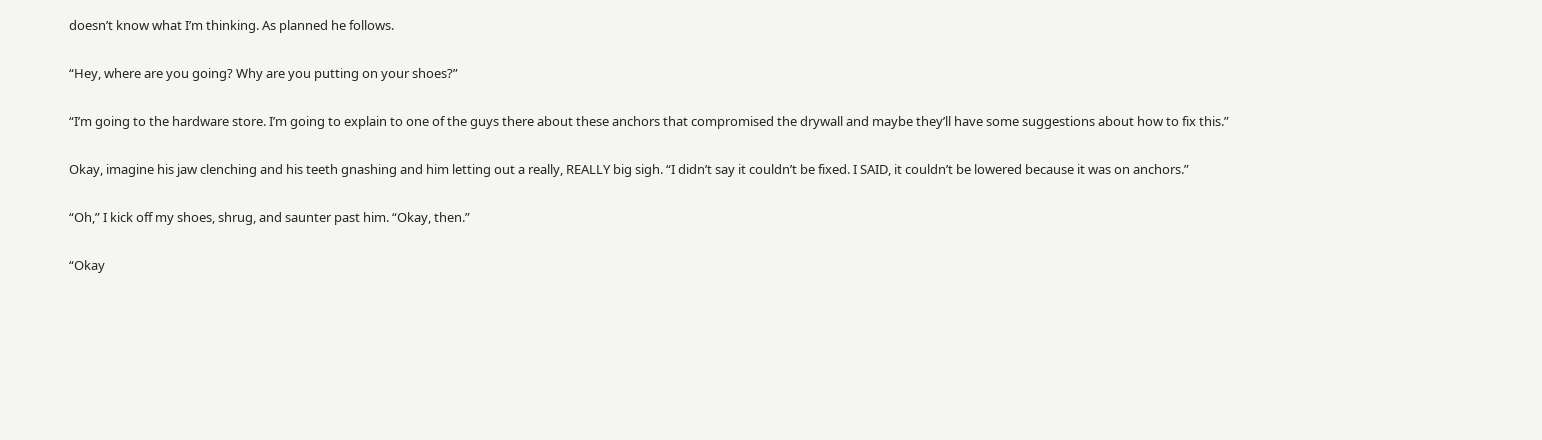doesn’t know what I’m thinking. As planned he follows.

“Hey, where are you going? Why are you putting on your shoes?”

“I’m going to the hardware store. I’m going to explain to one of the guys there about these anchors that compromised the drywall and maybe they’ll have some suggestions about how to fix this.”

Okay, imagine his jaw clenching and his teeth gnashing and him letting out a really, REALLY big sigh. “I didn’t say it couldn’t be fixed. I SAID, it couldn’t be lowered because it was on anchors.”

“Oh,” I kick off my shoes, shrug, and saunter past him. “Okay, then.”

“Okay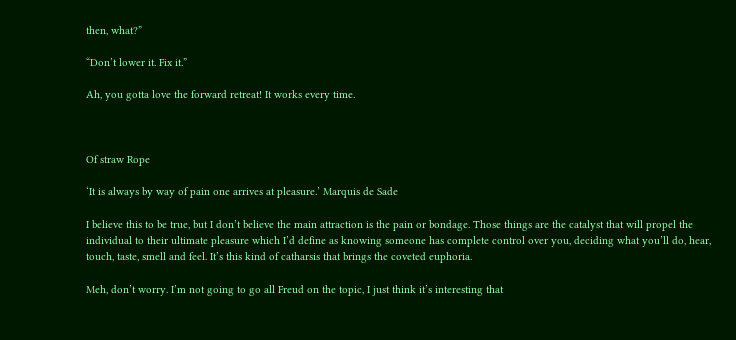then, what?”

“Don’t lower it. Fix it.”

Ah, you gotta love the forward retreat! It works every time.



Of straw Rope

‘It is always by way of pain one arrives at pleasure.’ Marquis de Sade

I believe this to be true, but I don’t believe the main attraction is the pain or bondage. Those things are the catalyst that will propel the individual to their ultimate pleasure which I’d define as knowing someone has complete control over you, deciding what you’ll do, hear, touch, taste, smell and feel. It’s this kind of catharsis that brings the coveted euphoria.

Meh, don’t worry. I’m not going to go all Freud on the topic, I just think it’s interesting that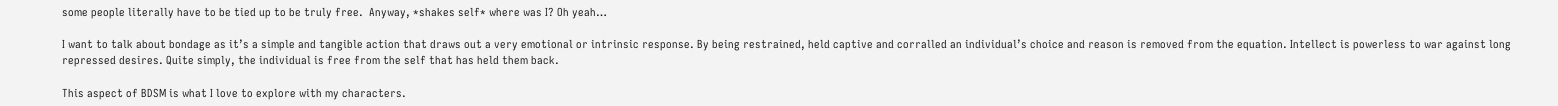some people literally have to be tied up to be truly free.  Anyway, *shakes self* where was I? Oh yeah…

I want to talk about bondage as it’s a simple and tangible action that draws out a very emotional or intrinsic response. By being restrained, held captive and corralled an individual’s choice and reason is removed from the equation. Intellect is powerless to war against long repressed desires. Quite simply, the individual is free from the self that has held them back.

This aspect of BDSM is what I love to explore with my characters.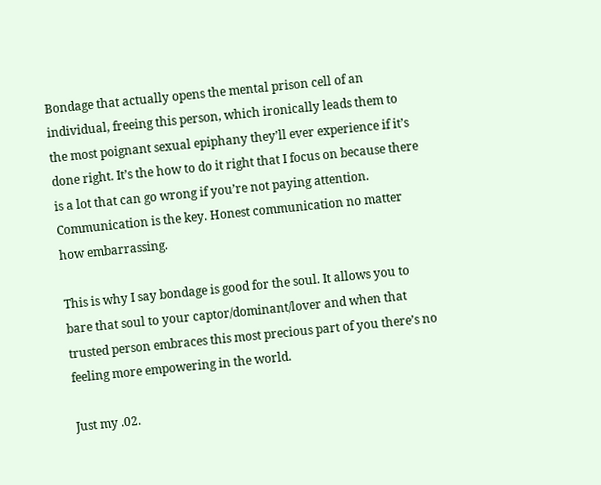Bondage that actually opens the mental prison cell of an individual, freeing this person, which ironically leads them to the most poignant sexual epiphany they’ll ever experience if it’s done right. It’s the how to do it right that I focus on because there is a lot that can go wrong if you’re not paying attention. Communication is the key. Honest communication no matter how embarrassing.

This is why I say bondage is good for the soul. It allows you to bare that soul to your captor/dominant/lover and when that trusted person embraces this most precious part of you there’s no feeling more empowering in the world.

Just my .02.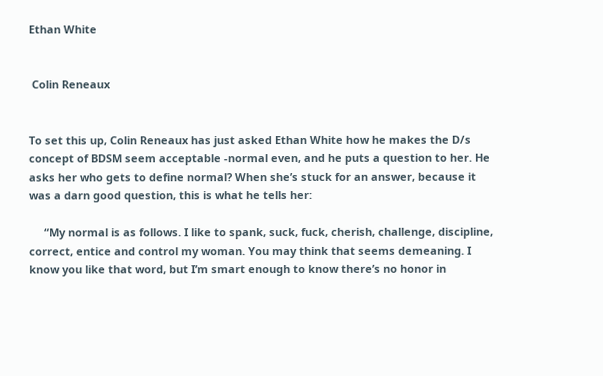Ethan White


 Colin Reneaux


To set this up, Colin Reneaux has just asked Ethan White how he makes the D/s concept of BDSM seem acceptable -normal even, and he puts a question to her. He asks her who gets to define normal? When she’s stuck for an answer, because it was a darn good question, this is what he tells her:

     “My normal is as follows. I like to spank, suck, fuck, cherish, challenge, discipline, correct, entice and control my woman. You may think that seems demeaning. I know you like that word, but I’m smart enough to know there’s no honor in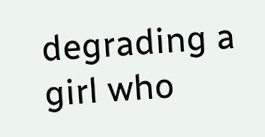degrading a girl who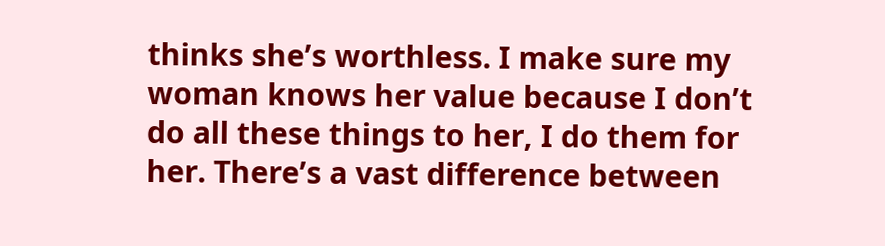thinks she’s worthless. I make sure my woman knows her value because I don’t do all these things to her, I do them for her. There’s a vast difference between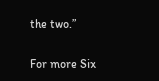the two.”

For more Six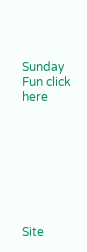Sunday Fun click here








Site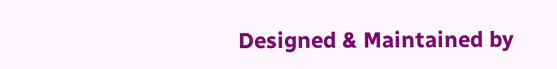Designed & Maintained by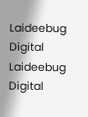Laideebug Digital Laideebug Digital